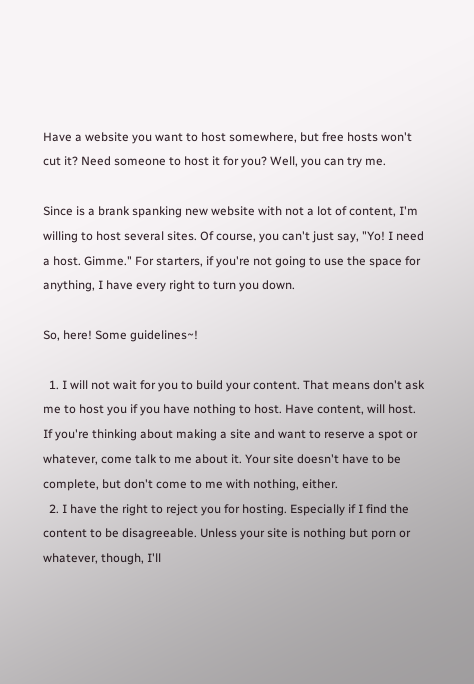Have a website you want to host somewhere, but free hosts won't cut it? Need someone to host it for you? Well, you can try me.

Since is a brank spanking new website with not a lot of content, I'm willing to host several sites. Of course, you can't just say, "Yo! I need a host. Gimme." For starters, if you're not going to use the space for anything, I have every right to turn you down.

So, here! Some guidelines~!

  1. I will not wait for you to build your content. That means don't ask me to host you if you have nothing to host. Have content, will host. If you're thinking about making a site and want to reserve a spot or whatever, come talk to me about it. Your site doesn't have to be complete, but don't come to me with nothing, either.
  2. I have the right to reject you for hosting. Especially if I find the content to be disagreeable. Unless your site is nothing but porn or whatever, though, I'll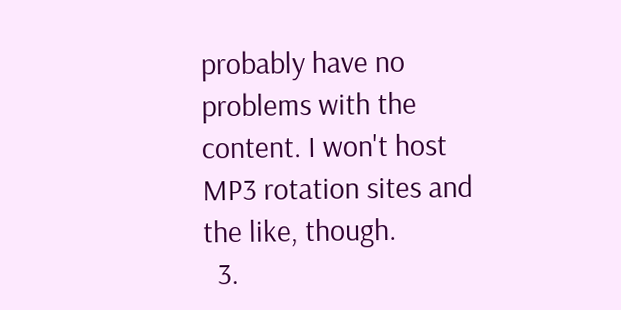probably have no problems with the content. I won't host MP3 rotation sites and the like, though.
  3.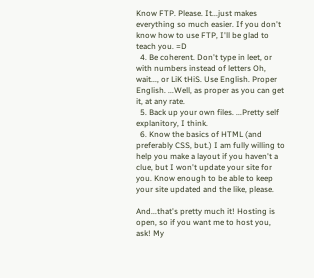Know FTP. Please. It...just makes everything so much easier. If you don't know how to use FTP, I'll be glad to teach you. =D
  4. Be coherent. Don't type in leet, or with numbers instead of letters Oh, wait..., or LiK tHiS. Use English. Proper English. ...Well, as proper as you can get it, at any rate.
  5. Back up your own files. ...Pretty self explanitory, I think.
  6. Know the basics of HTML (and preferably CSS, but.) I am fully willing to help you make a layout if you haven't a clue, but I won't update your site for you. Know enough to be able to keep your site updated and the like, please.

And...that's pretty much it! Hosting is open, so if you want me to host you, ask! My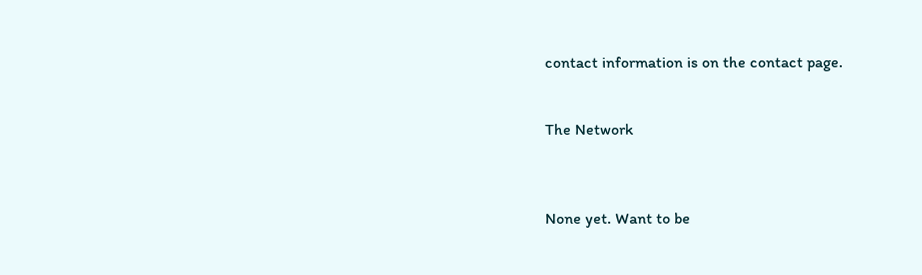contact information is on the contact page.


The Network



None yet. Want to be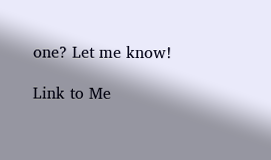one? Let me know!

Link to Me